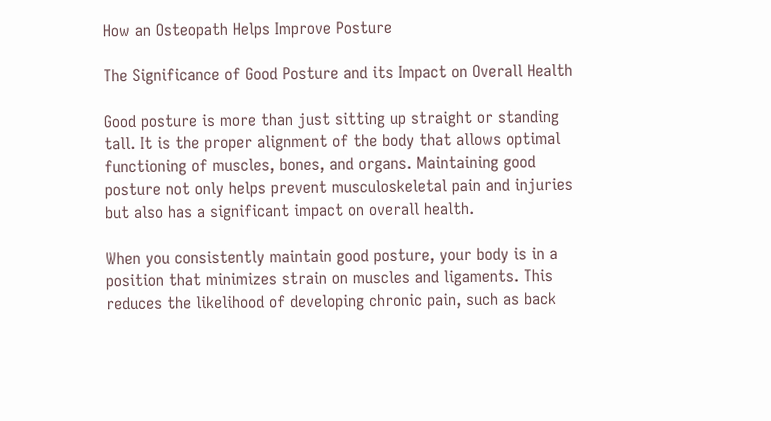How an Osteopath Helps Improve Posture

The Significance of Good Posture and its Impact on Overall Health

Good posture is more than just sitting up straight or standing tall. It is the proper alignment of the body that allows optimal functioning of muscles, bones, and organs. Maintaining good posture not only helps prevent musculoskeletal pain and injuries but also has a significant impact on overall health.

When you consistently maintain good posture, your body is in a position that minimizes strain on muscles and ligaments. This reduces the likelihood of developing chronic pain, such as back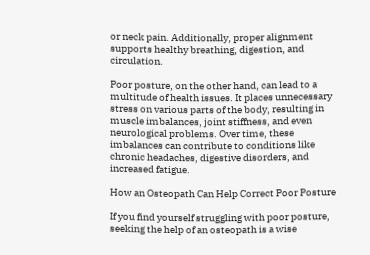or neck pain. Additionally, proper alignment supports healthy breathing, digestion, and circulation.

Poor posture, on the other hand, can lead to a multitude of health issues. It places unnecessary stress on various parts of the body, resulting in muscle imbalances, joint stiffness, and even neurological problems. Over time, these imbalances can contribute to conditions like chronic headaches, digestive disorders, and increased fatigue.

How an Osteopath Can Help Correct Poor Posture

If you find yourself struggling with poor posture, seeking the help of an osteopath is a wise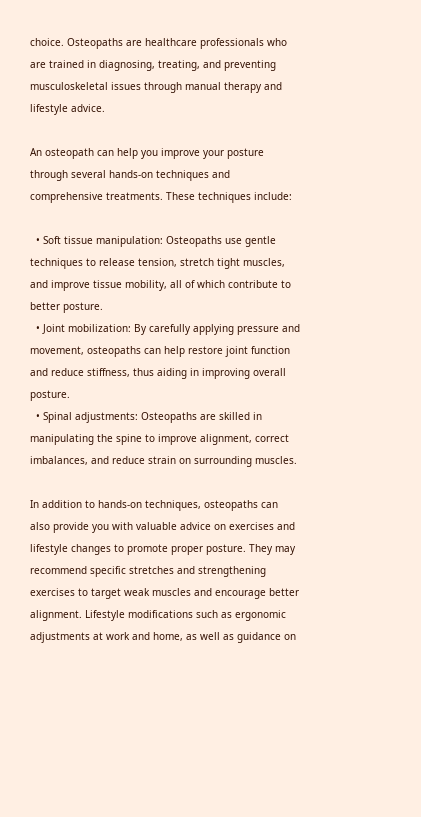choice. Osteopaths are healthcare professionals who are trained in diagnosing, treating, and preventing musculoskeletal issues through manual therapy and lifestyle advice.

An osteopath can help you improve your posture through several hands-on techniques and comprehensive treatments. These techniques include:

  • Soft tissue manipulation: Osteopaths use gentle techniques to release tension, stretch tight muscles, and improve tissue mobility, all of which contribute to better posture.
  • Joint mobilization: By carefully applying pressure and movement, osteopaths can help restore joint function and reduce stiffness, thus aiding in improving overall posture.
  • Spinal adjustments: Osteopaths are skilled in manipulating the spine to improve alignment, correct imbalances, and reduce strain on surrounding muscles.

In addition to hands-on techniques, osteopaths can also provide you with valuable advice on exercises and lifestyle changes to promote proper posture. They may recommend specific stretches and strengthening exercises to target weak muscles and encourage better alignment. Lifestyle modifications such as ergonomic adjustments at work and home, as well as guidance on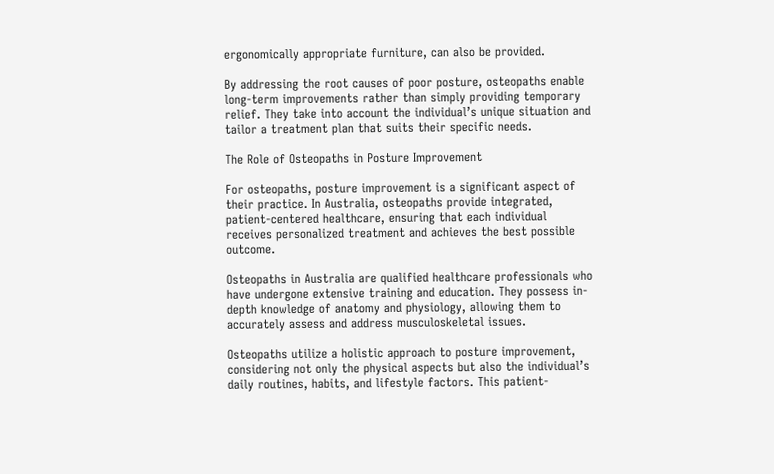ergonomically appropriate furniture, can also be provided.

By addressing the root causes of poor posture, osteopaths enable long-term improvements rather than simply providing temporary relief. They take into account the individual’s unique situation and tailor a treatment plan that suits their specific needs.

The Role of Osteopaths in Posture Improvement

For osteopaths, posture improvement is a significant aspect of their practice. In Australia, osteopaths provide integrated, patient-centered healthcare, ensuring that each individual receives personalized treatment and achieves the best possible outcome.

Osteopaths in Australia are qualified healthcare professionals who have undergone extensive training and education. They possess in-depth knowledge of anatomy and physiology, allowing them to accurately assess and address musculoskeletal issues.

Osteopaths utilize a holistic approach to posture improvement, considering not only the physical aspects but also the individual’s daily routines, habits, and lifestyle factors. This patient-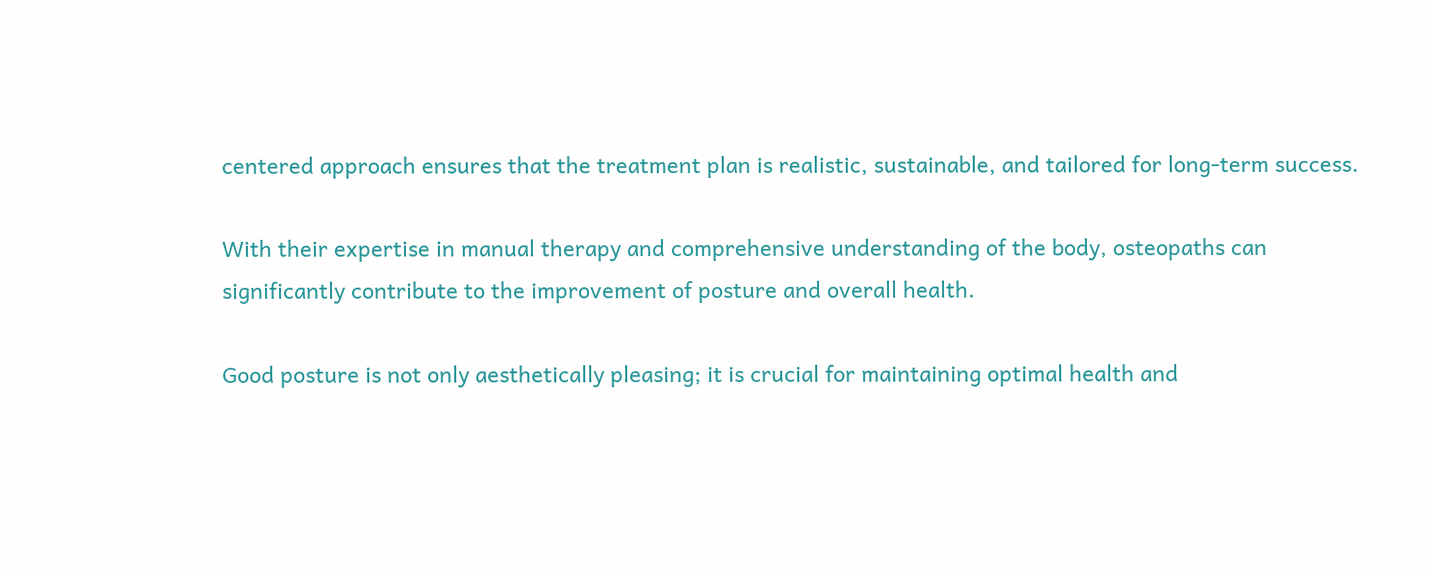centered approach ensures that the treatment plan is realistic, sustainable, and tailored for long-term success.

With their expertise in manual therapy and comprehensive understanding of the body, osteopaths can significantly contribute to the improvement of posture and overall health.

Good posture is not only aesthetically pleasing; it is crucial for maintaining optimal health and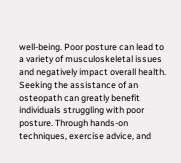well-being. Poor posture can lead to a variety of musculoskeletal issues and negatively impact overall health. Seeking the assistance of an osteopath can greatly benefit individuals struggling with poor posture. Through hands-on techniques, exercise advice, and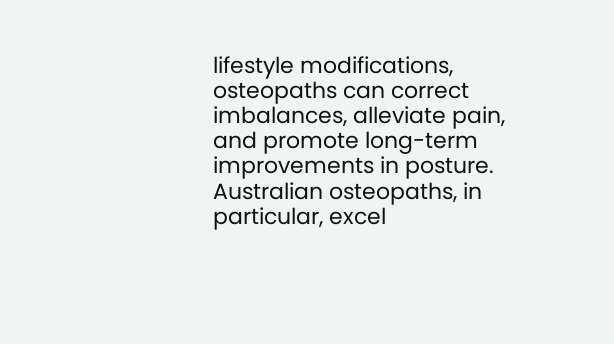lifestyle modifications, osteopaths can correct imbalances, alleviate pain, and promote long-term improvements in posture. Australian osteopaths, in particular, excel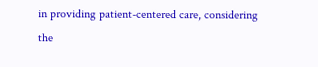in providing patient-centered care, considering the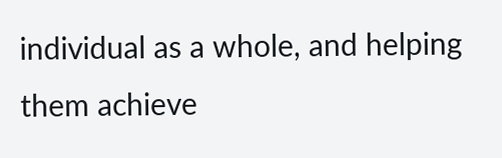individual as a whole, and helping them achieve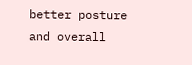better posture and overall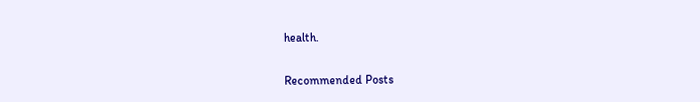health.

Recommended Posts